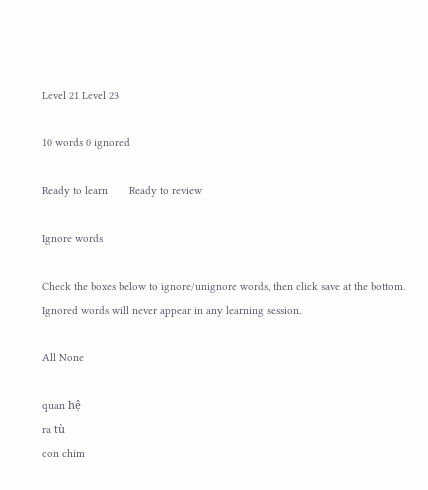Level 21 Level 23

10 words 0 ignored

Ready to learn       Ready to review

Ignore words

Check the boxes below to ignore/unignore words, then click save at the bottom. Ignored words will never appear in any learning session.

All None

quan hệ
ra tù
con chim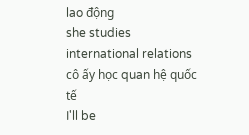lao động
she studies international relations
cô ấy học quan hệ quốc tế
I'll be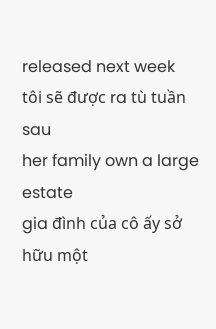released next week
tôi sẽ được ra tù tuần sau
her family own a large estate
gia đình của cô ấy sở hữu một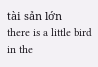tài sản lớn
there is a little bird in the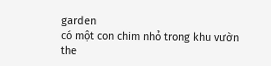garden
có một con chim nhỏ trong khu vườn
the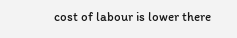cost of labour is lower there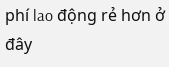phí lao động rẻ hơn ở đây